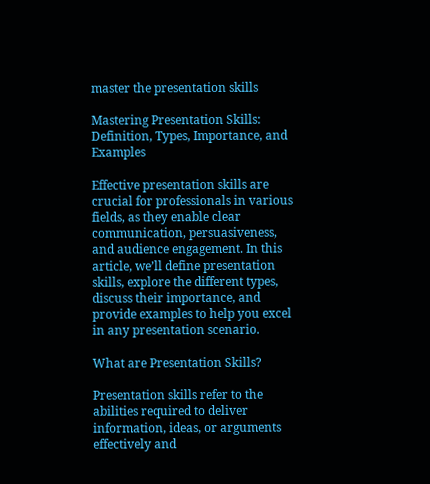master the presentation skills

Mastering Presentation Skills: Definition, Types, Importance, and Examples

Effective presentation skills are crucial for professionals in various fields, as they enable clear communication, persuasiveness, and audience engagement. In this article, we’ll define presentation skills, explore the different types, discuss their importance, and provide examples to help you excel in any presentation scenario.

What are Presentation Skills?

Presentation skills refer to the abilities required to deliver information, ideas, or arguments effectively and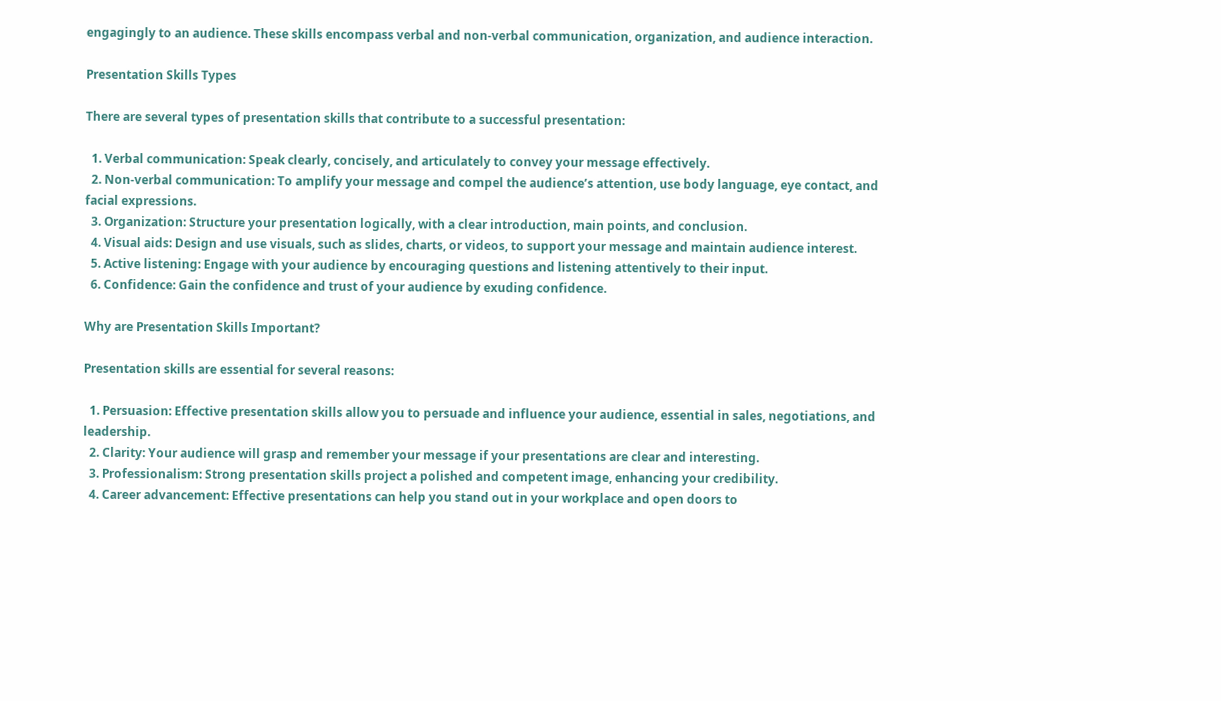engagingly to an audience. These skills encompass verbal and non-verbal communication, organization, and audience interaction.

Presentation Skills Types

There are several types of presentation skills that contribute to a successful presentation:

  1. Verbal communication: Speak clearly, concisely, and articulately to convey your message effectively.
  2. Non-verbal communication: To amplify your message and compel the audience’s attention, use body language, eye contact, and facial expressions.
  3. Organization: Structure your presentation logically, with a clear introduction, main points, and conclusion.
  4. Visual aids: Design and use visuals, such as slides, charts, or videos, to support your message and maintain audience interest.
  5. Active listening: Engage with your audience by encouraging questions and listening attentively to their input.
  6. Confidence: Gain the confidence and trust of your audience by exuding confidence.

Why are Presentation Skills Important?

Presentation skills are essential for several reasons:

  1. Persuasion: Effective presentation skills allow you to persuade and influence your audience, essential in sales, negotiations, and leadership.
  2. Clarity: Your audience will grasp and remember your message if your presentations are clear and interesting.
  3. Professionalism: Strong presentation skills project a polished and competent image, enhancing your credibility.
  4. Career advancement: Effective presentations can help you stand out in your workplace and open doors to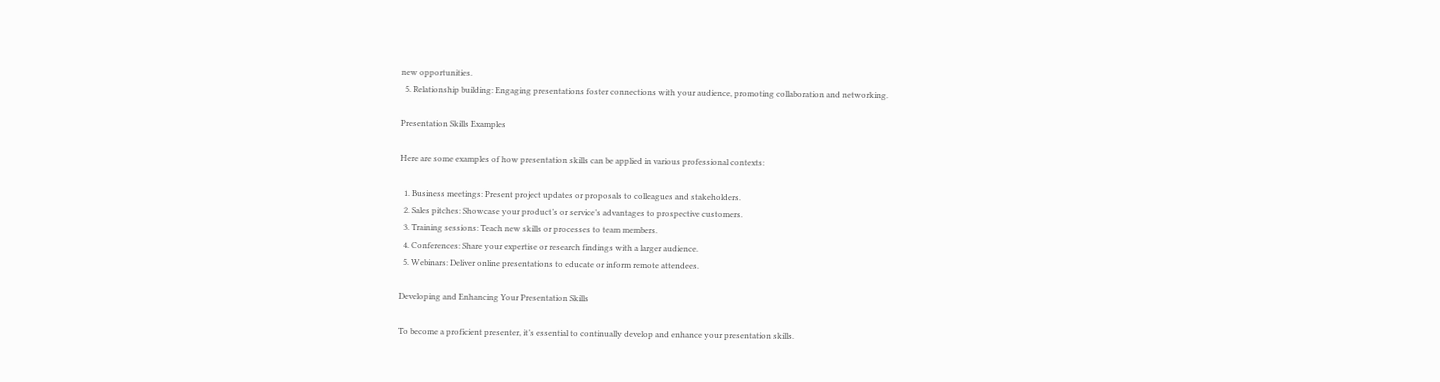new opportunities.
  5. Relationship building: Engaging presentations foster connections with your audience, promoting collaboration and networking.

Presentation Skills Examples

Here are some examples of how presentation skills can be applied in various professional contexts:

  1. Business meetings: Present project updates or proposals to colleagues and stakeholders.
  2. Sales pitches: Showcase your product’s or service’s advantages to prospective customers.
  3. Training sessions: Teach new skills or processes to team members.
  4. Conferences: Share your expertise or research findings with a larger audience.
  5. Webinars: Deliver online presentations to educate or inform remote attendees.

Developing and Enhancing Your Presentation Skills

To become a proficient presenter, it’s essential to continually develop and enhance your presentation skills.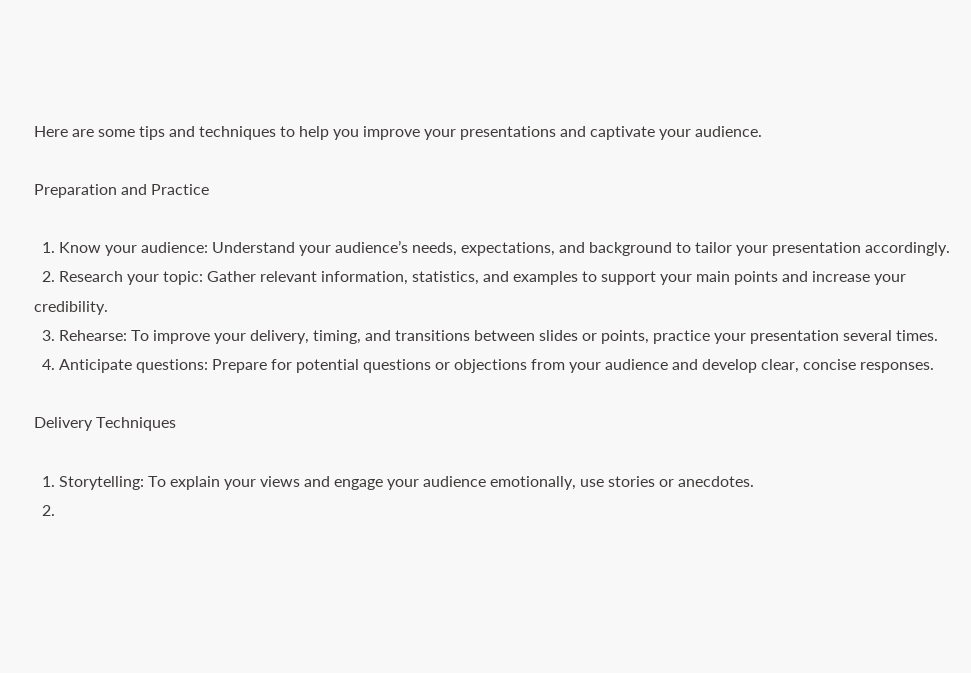Here are some tips and techniques to help you improve your presentations and captivate your audience.

Preparation and Practice

  1. Know your audience: Understand your audience’s needs, expectations, and background to tailor your presentation accordingly.
  2. Research your topic: Gather relevant information, statistics, and examples to support your main points and increase your credibility.
  3. Rehearse: To improve your delivery, timing, and transitions between slides or points, practice your presentation several times.
  4. Anticipate questions: Prepare for potential questions or objections from your audience and develop clear, concise responses.

Delivery Techniques

  1. Storytelling: To explain your views and engage your audience emotionally, use stories or anecdotes.
  2.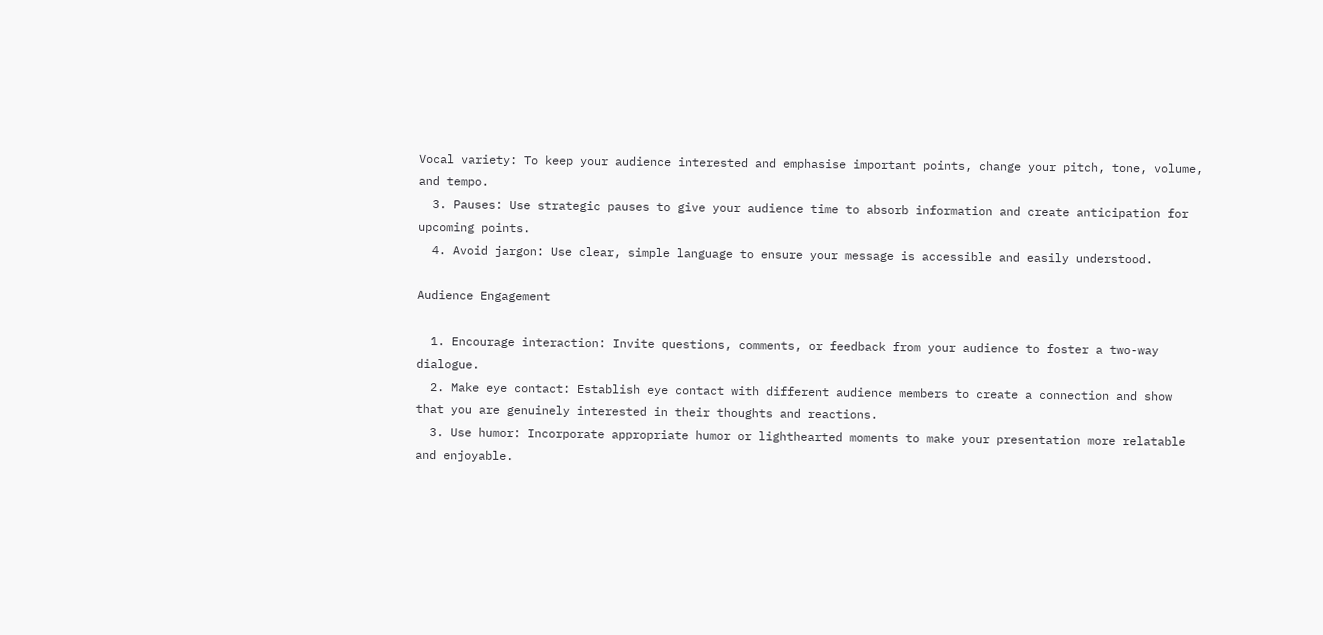Vocal variety: To keep your audience interested and emphasise important points, change your pitch, tone, volume, and tempo.
  3. Pauses: Use strategic pauses to give your audience time to absorb information and create anticipation for upcoming points.
  4. Avoid jargon: Use clear, simple language to ensure your message is accessible and easily understood.

Audience Engagement

  1. Encourage interaction: Invite questions, comments, or feedback from your audience to foster a two-way dialogue.
  2. Make eye contact: Establish eye contact with different audience members to create a connection and show that you are genuinely interested in their thoughts and reactions.
  3. Use humor: Incorporate appropriate humor or lighthearted moments to make your presentation more relatable and enjoyable.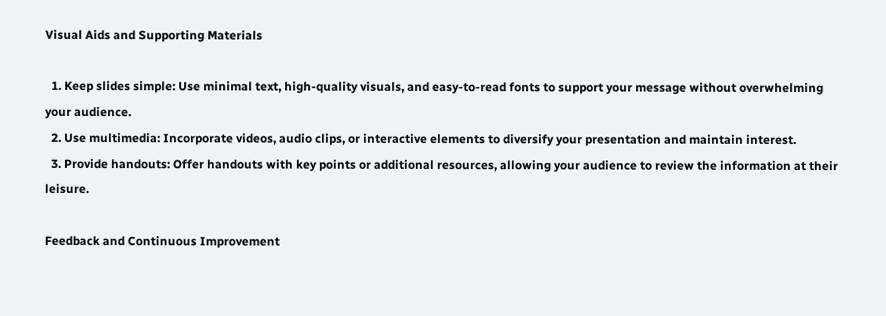Visual Aids and Supporting Materials

  1. Keep slides simple: Use minimal text, high-quality visuals, and easy-to-read fonts to support your message without overwhelming your audience.
  2. Use multimedia: Incorporate videos, audio clips, or interactive elements to diversify your presentation and maintain interest.
  3. Provide handouts: Offer handouts with key points or additional resources, allowing your audience to review the information at their leisure.

Feedback and Continuous Improvement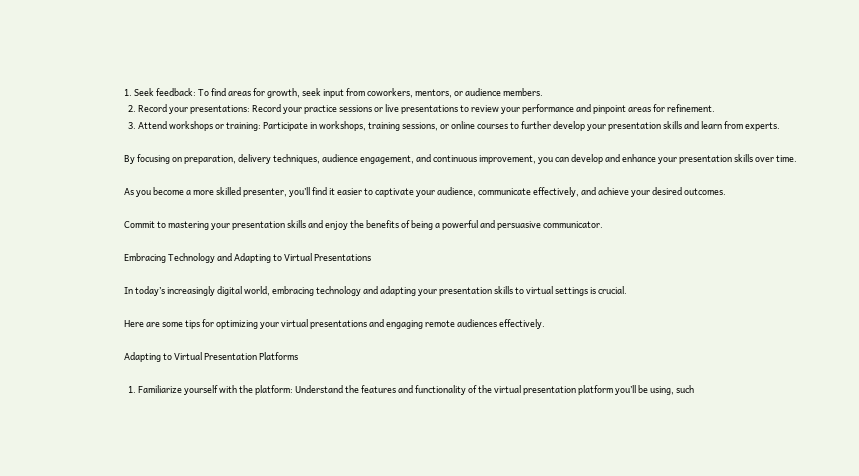1. Seek feedback: To find areas for growth, seek input from coworkers, mentors, or audience members.
  2. Record your presentations: Record your practice sessions or live presentations to review your performance and pinpoint areas for refinement.
  3. Attend workshops or training: Participate in workshops, training sessions, or online courses to further develop your presentation skills and learn from experts.

By focusing on preparation, delivery techniques, audience engagement, and continuous improvement, you can develop and enhance your presentation skills over time.

As you become a more skilled presenter, you’ll find it easier to captivate your audience, communicate effectively, and achieve your desired outcomes.

Commit to mastering your presentation skills and enjoy the benefits of being a powerful and persuasive communicator.

Embracing Technology and Adapting to Virtual Presentations

In today’s increasingly digital world, embracing technology and adapting your presentation skills to virtual settings is crucial.

Here are some tips for optimizing your virtual presentations and engaging remote audiences effectively.

Adapting to Virtual Presentation Platforms

  1. Familiarize yourself with the platform: Understand the features and functionality of the virtual presentation platform you’ll be using, such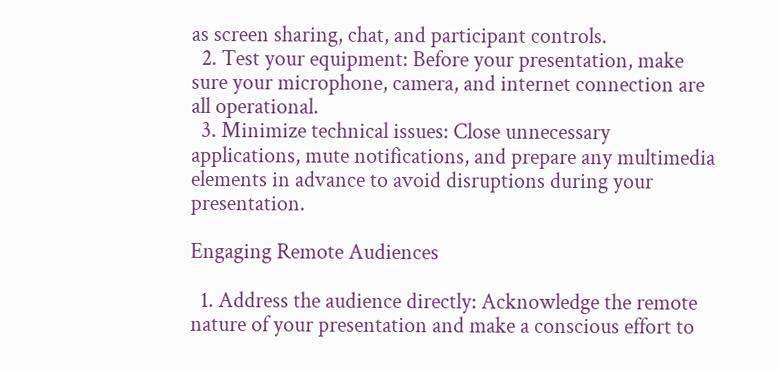as screen sharing, chat, and participant controls.
  2. Test your equipment: Before your presentation, make sure your microphone, camera, and internet connection are all operational.
  3. Minimize technical issues: Close unnecessary applications, mute notifications, and prepare any multimedia elements in advance to avoid disruptions during your presentation.

Engaging Remote Audiences

  1. Address the audience directly: Acknowledge the remote nature of your presentation and make a conscious effort to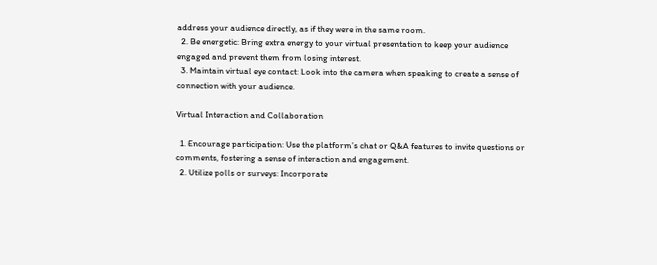address your audience directly, as if they were in the same room.
  2. Be energetic: Bring extra energy to your virtual presentation to keep your audience engaged and prevent them from losing interest.
  3. Maintain virtual eye contact: Look into the camera when speaking to create a sense of connection with your audience.

Virtual Interaction and Collaboration

  1. Encourage participation: Use the platform’s chat or Q&A features to invite questions or comments, fostering a sense of interaction and engagement.
  2. Utilize polls or surveys: Incorporate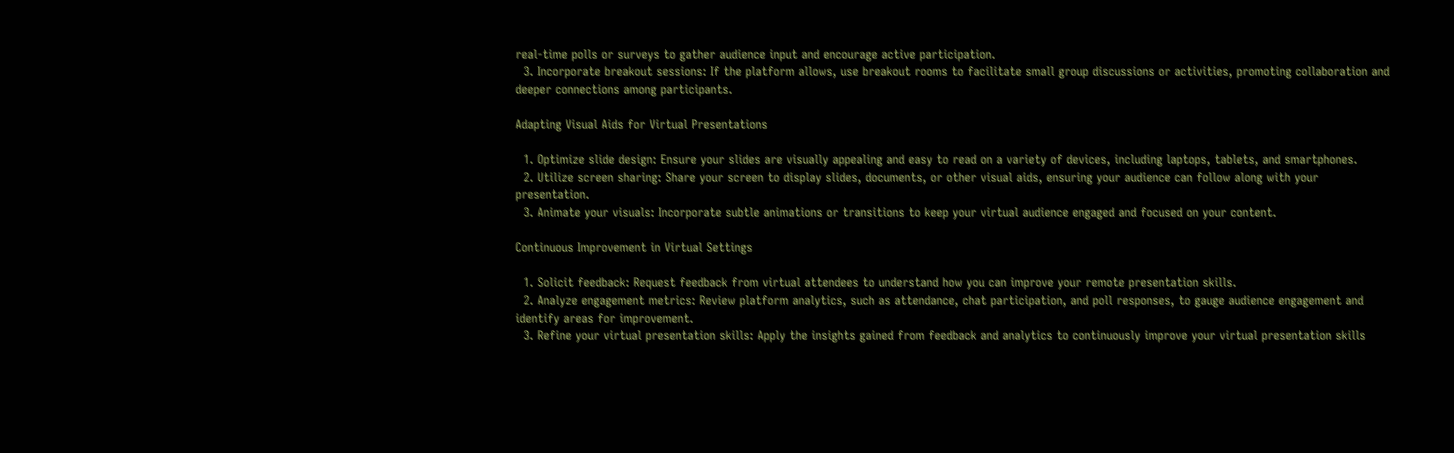real-time polls or surveys to gather audience input and encourage active participation.
  3. Incorporate breakout sessions: If the platform allows, use breakout rooms to facilitate small group discussions or activities, promoting collaboration and deeper connections among participants.

Adapting Visual Aids for Virtual Presentations

  1. Optimize slide design: Ensure your slides are visually appealing and easy to read on a variety of devices, including laptops, tablets, and smartphones.
  2. Utilize screen sharing: Share your screen to display slides, documents, or other visual aids, ensuring your audience can follow along with your presentation.
  3. Animate your visuals: Incorporate subtle animations or transitions to keep your virtual audience engaged and focused on your content.

Continuous Improvement in Virtual Settings

  1. Solicit feedback: Request feedback from virtual attendees to understand how you can improve your remote presentation skills.
  2. Analyze engagement metrics: Review platform analytics, such as attendance, chat participation, and poll responses, to gauge audience engagement and identify areas for improvement.
  3. Refine your virtual presentation skills: Apply the insights gained from feedback and analytics to continuously improve your virtual presentation skills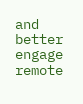and better engage remote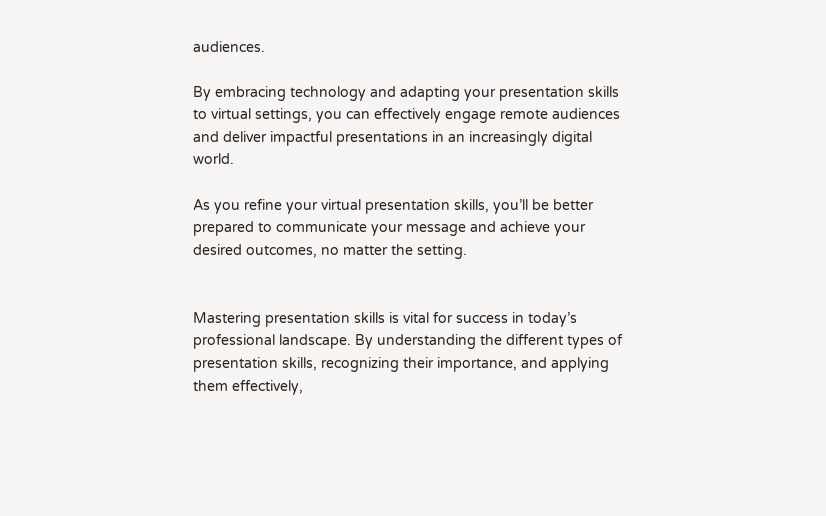audiences.

By embracing technology and adapting your presentation skills to virtual settings, you can effectively engage remote audiences and deliver impactful presentations in an increasingly digital world.

As you refine your virtual presentation skills, you’ll be better prepared to communicate your message and achieve your desired outcomes, no matter the setting.


Mastering presentation skills is vital for success in today’s professional landscape. By understanding the different types of presentation skills, recognizing their importance, and applying them effectively,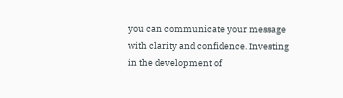you can communicate your message with clarity and confidence. Investing in the development of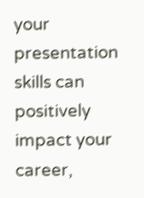your presentation skills can positively impact your career,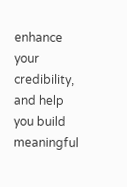enhance your credibility, and help you build meaningful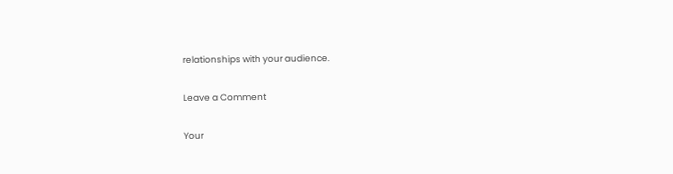relationships with your audience.

Leave a Comment

Your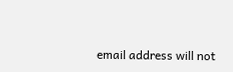email address will not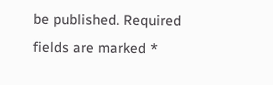be published. Required fields are marked *